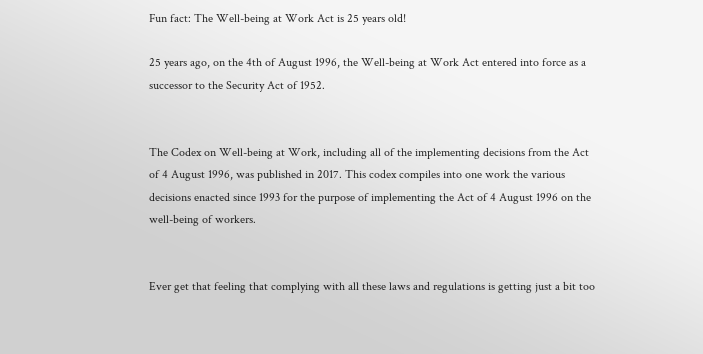Fun fact: The Well-being at Work Act is 25 years old!

25 years ago, on the 4th of August 1996, the Well-being at Work Act entered into force as a successor to the Security Act of 1952.


The Codex on Well-being at Work, including all of the implementing decisions from the Act of 4 August 1996, was published in 2017. This codex compiles into one work the various decisions enacted since 1993 for the purpose of implementing the Act of 4 August 1996 on the well-being of workers.


Ever get that feeling that complying with all these laws and regulations is getting just a bit too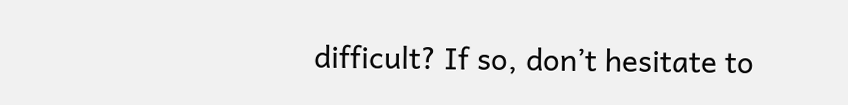difficult? If so, don’t hesitate to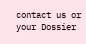contact us or your Dossier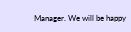Manager. We will be happy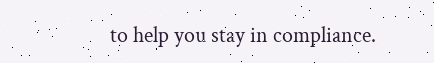to help you stay in compliance.